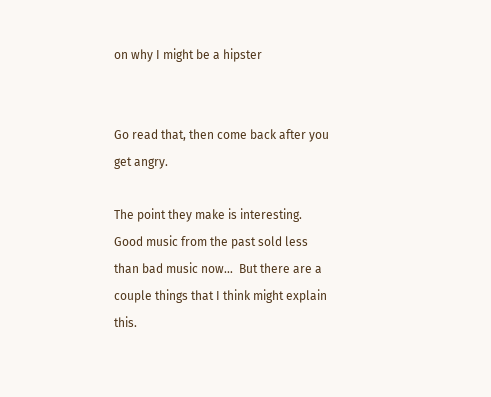on why I might be a hipster


Go read that, then come back after you get angry.

The point they make is interesting.  Good music from the past sold less than bad music now…  But there are a couple things that I think might explain this.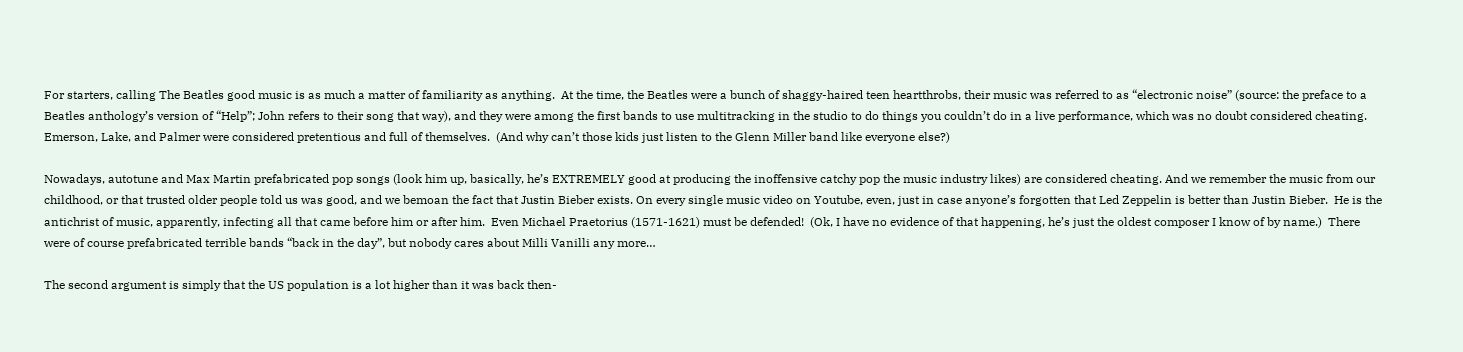For starters, calling The Beatles good music is as much a matter of familiarity as anything.  At the time, the Beatles were a bunch of shaggy-haired teen heartthrobs, their music was referred to as “electronic noise” (source: the preface to a Beatles anthology’s version of “Help”; John refers to their song that way), and they were among the first bands to use multitracking in the studio to do things you couldn’t do in a live performance, which was no doubt considered cheating.  Emerson, Lake, and Palmer were considered pretentious and full of themselves.  (And why can’t those kids just listen to the Glenn Miller band like everyone else?)

Nowadays, autotune and Max Martin prefabricated pop songs (look him up, basically, he’s EXTREMELY good at producing the inoffensive catchy pop the music industry likes) are considered cheating. And we remember the music from our childhood, or that trusted older people told us was good, and we bemoan the fact that Justin Bieber exists. On every single music video on Youtube, even, just in case anyone’s forgotten that Led Zeppelin is better than Justin Bieber.  He is the antichrist of music, apparently, infecting all that came before him or after him.  Even Michael Praetorius (1571-1621) must be defended!  (Ok, I have no evidence of that happening, he’s just the oldest composer I know of by name.)  There were of course prefabricated terrible bands “back in the day”, but nobody cares about Milli Vanilli any more…

The second argument is simply that the US population is a lot higher than it was back then-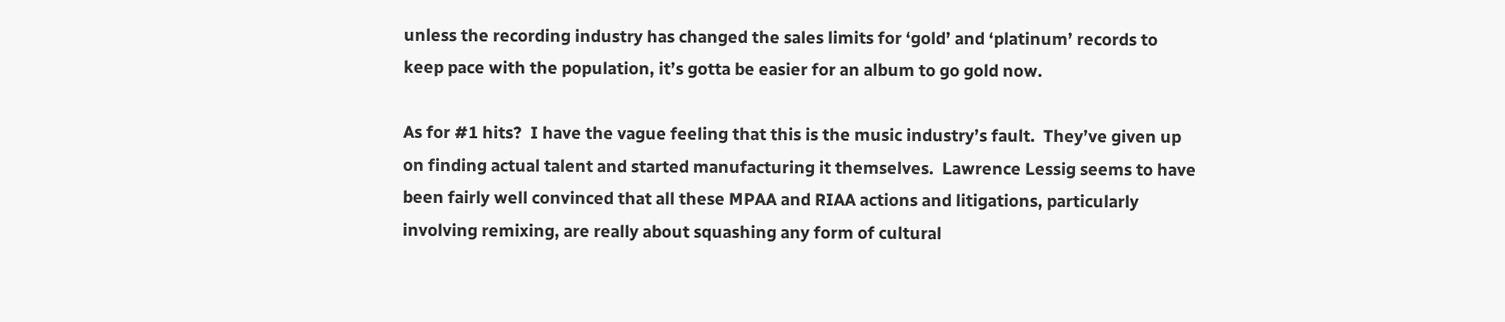unless the recording industry has changed the sales limits for ‘gold’ and ‘platinum’ records to keep pace with the population, it’s gotta be easier for an album to go gold now.

As for #1 hits?  I have the vague feeling that this is the music industry’s fault.  They’ve given up on finding actual talent and started manufacturing it themselves.  Lawrence Lessig seems to have been fairly well convinced that all these MPAA and RIAA actions and litigations, particularly involving remixing, are really about squashing any form of cultural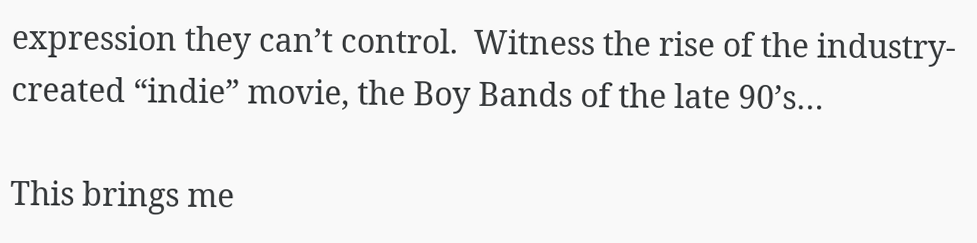expression they can’t control.  Witness the rise of the industry-created “indie” movie, the Boy Bands of the late 90’s…

This brings me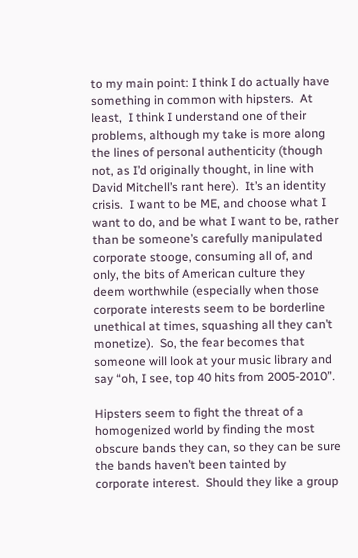to my main point: I think I do actually have something in common with hipsters.  At least,  I think I understand one of their problems, although my take is more along the lines of personal authenticity (though not, as I’d originally thought, in line with David Mitchell’s rant here).  It’s an identity crisis.  I want to be ME, and choose what I want to do, and be what I want to be, rather than be someone’s carefully manipulated corporate stooge, consuming all of, and only, the bits of American culture they deem worthwhile (especially when those corporate interests seem to be borderline unethical at times, squashing all they can’t monetize).  So, the fear becomes that someone will look at your music library and say “oh, I see, top 40 hits from 2005-2010”.

Hipsters seem to fight the threat of a homogenized world by finding the most obscure bands they can, so they can be sure the bands haven’t been tainted by corporate interest.  Should they like a group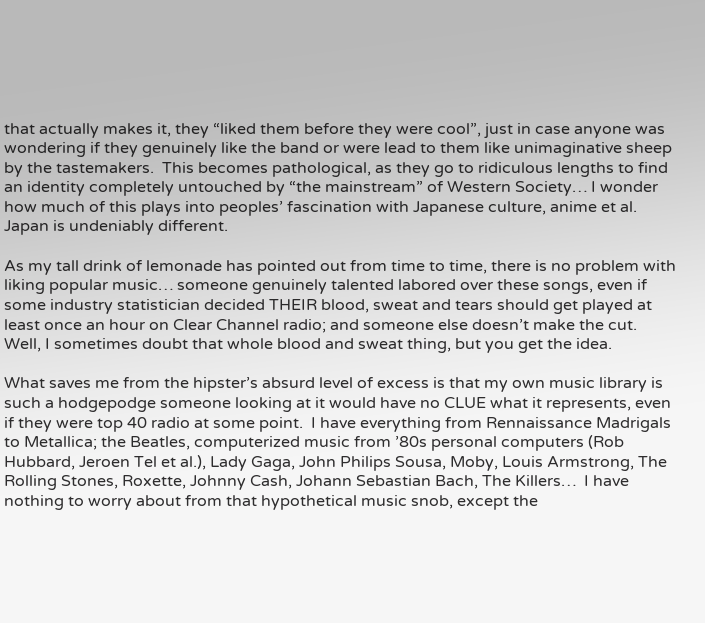that actually makes it, they “liked them before they were cool”, just in case anyone was wondering if they genuinely like the band or were lead to them like unimaginative sheep by the tastemakers.  This becomes pathological, as they go to ridiculous lengths to find an identity completely untouched by “the mainstream” of Western Society… I wonder how much of this plays into peoples’ fascination with Japanese culture, anime et al.  Japan is undeniably different.

As my tall drink of lemonade has pointed out from time to time, there is no problem with liking popular music… someone genuinely talented labored over these songs, even if some industry statistician decided THEIR blood, sweat and tears should get played at least once an hour on Clear Channel radio; and someone else doesn’t make the cut.  Well, I sometimes doubt that whole blood and sweat thing, but you get the idea.

What saves me from the hipster’s absurd level of excess is that my own music library is such a hodgepodge someone looking at it would have no CLUE what it represents, even if they were top 40 radio at some point.  I have everything from Rennaissance Madrigals to Metallica; the Beatles, computerized music from ’80s personal computers (Rob Hubbard, Jeroen Tel et al.), Lady Gaga, John Philips Sousa, Moby, Louis Armstrong, The Rolling Stones, Roxette, Johnny Cash, Johann Sebastian Bach, The Killers…  I have nothing to worry about from that hypothetical music snob, except the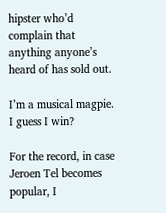hipster who’d complain that anything anyone’s heard of has sold out.

I’m a musical magpie.  I guess I win?

For the record, in case Jeroen Tel becomes popular, I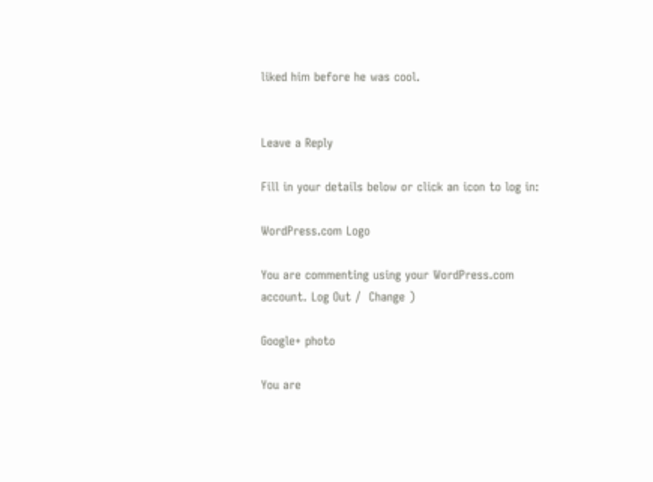liked him before he was cool.


Leave a Reply

Fill in your details below or click an icon to log in:

WordPress.com Logo

You are commenting using your WordPress.com account. Log Out /  Change )

Google+ photo

You are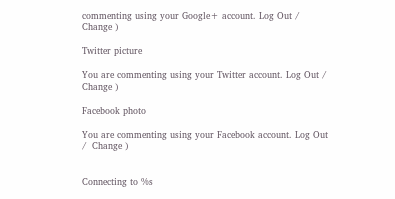commenting using your Google+ account. Log Out /  Change )

Twitter picture

You are commenting using your Twitter account. Log Out /  Change )

Facebook photo

You are commenting using your Facebook account. Log Out /  Change )


Connecting to %s